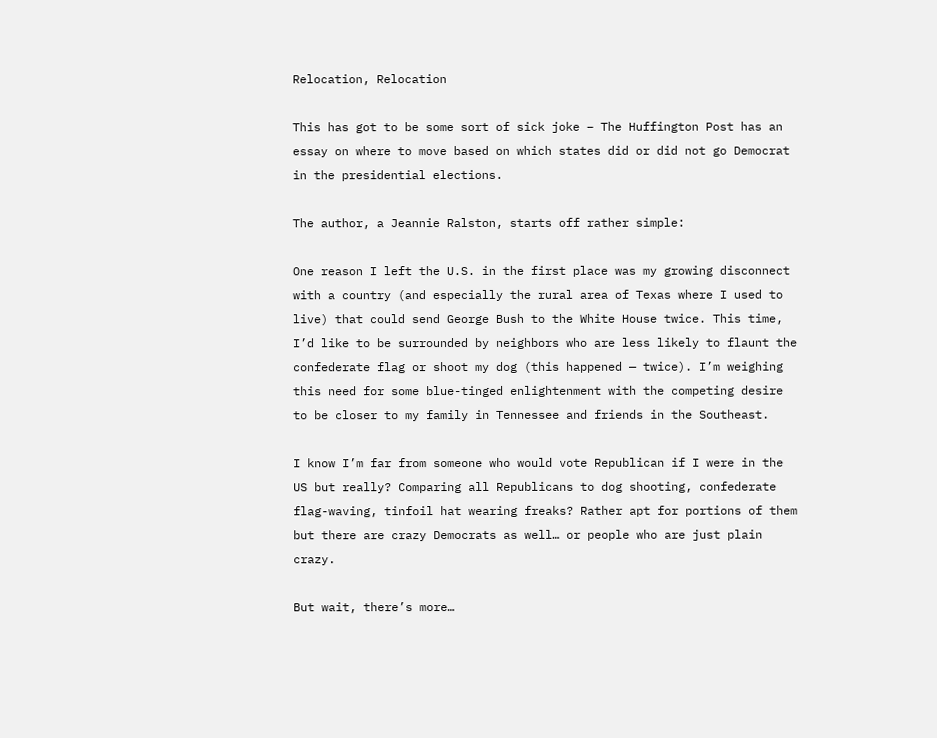Relocation, Relocation

This has got to be some sort of sick joke – The Huffington Post has an essay on where to move based on which states did or did not go Democrat in the presidential elections.

The author, a Jeannie Ralston, starts off rather simple:

One reason I left the U.S. in the first place was my growing disconnect with a country (and especially the rural area of Texas where I used to live) that could send George Bush to the White House twice. This time, I’d like to be surrounded by neighbors who are less likely to flaunt the confederate flag or shoot my dog (this happened — twice). I’m weighing this need for some blue-tinged enlightenment with the competing desire to be closer to my family in Tennessee and friends in the Southeast.

I know I’m far from someone who would vote Republican if I were in the US but really? Comparing all Republicans to dog shooting, confederate flag-waving, tinfoil hat wearing freaks? Rather apt for portions of them but there are crazy Democrats as well… or people who are just plain crazy.

But wait, there’s more…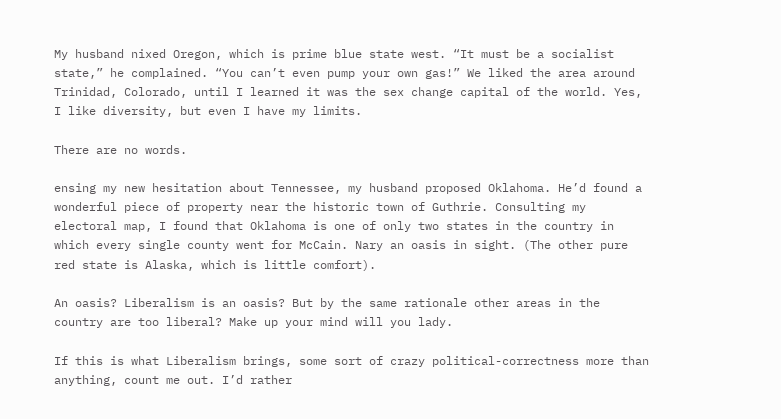My husband nixed Oregon, which is prime blue state west. “It must be a socialist state,” he complained. “You can’t even pump your own gas!” We liked the area around Trinidad, Colorado, until I learned it was the sex change capital of the world. Yes, I like diversity, but even I have my limits.

There are no words.

ensing my new hesitation about Tennessee, my husband proposed Oklahoma. He’d found a wonderful piece of property near the historic town of Guthrie. Consulting my electoral map, I found that Oklahoma is one of only two states in the country in which every single county went for McCain. Nary an oasis in sight. (The other pure red state is Alaska, which is little comfort).

An oasis? Liberalism is an oasis? But by the same rationale other areas in the country are too liberal? Make up your mind will you lady.

If this is what Liberalism brings, some sort of crazy political-correctness more than anything, count me out. I’d rather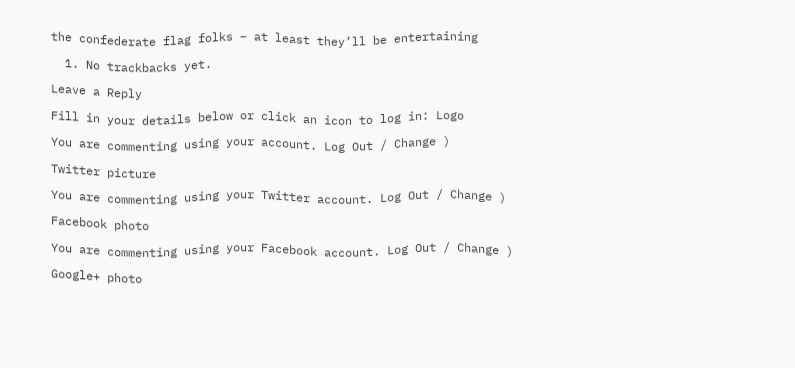the confederate flag folks – at least they’ll be entertaining

  1. No trackbacks yet.

Leave a Reply

Fill in your details below or click an icon to log in: Logo

You are commenting using your account. Log Out / Change )

Twitter picture

You are commenting using your Twitter account. Log Out / Change )

Facebook photo

You are commenting using your Facebook account. Log Out / Change )

Google+ photo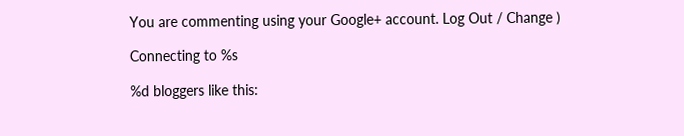You are commenting using your Google+ account. Log Out / Change )

Connecting to %s

%d bloggers like this: